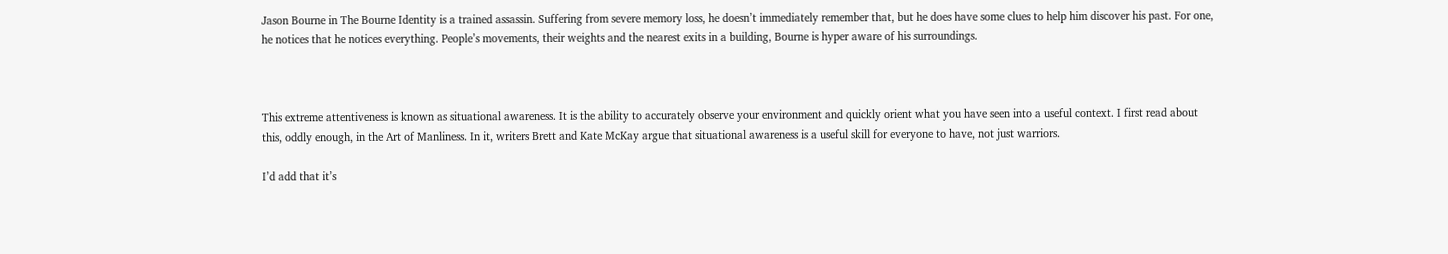Jason Bourne in The Bourne Identity is a trained assassin. Suffering from severe memory loss, he doesn’t immediately remember that, but he does have some clues to help him discover his past. For one, he notices that he notices everything. People’s movements, their weights and the nearest exits in a building, Bourne is hyper aware of his surroundings.



This extreme attentiveness is known as situational awareness. It is the ability to accurately observe your environment and quickly orient what you have seen into a useful context. I first read about this, oddly enough, in the Art of Manliness. In it, writers Brett and Kate McKay argue that situational awareness is a useful skill for everyone to have, not just warriors.

I’d add that it’s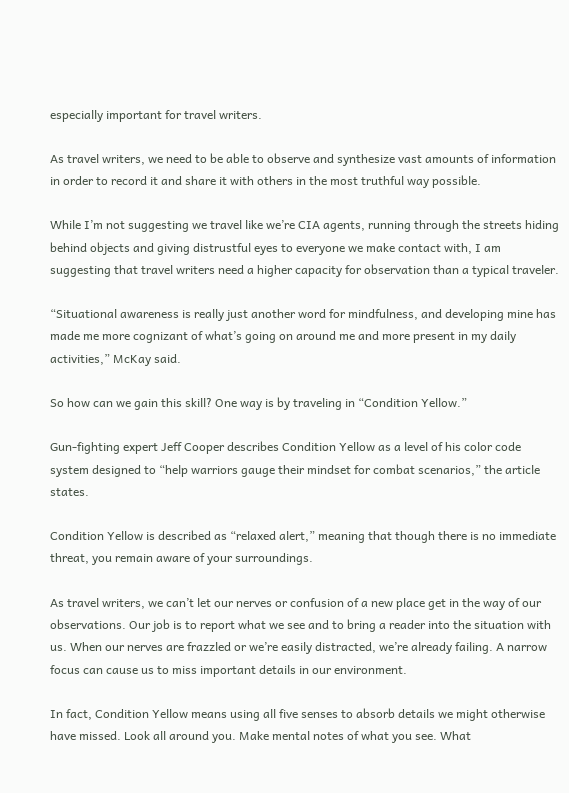especially important for travel writers.

As travel writers, we need to be able to observe and synthesize vast amounts of information in order to record it and share it with others in the most truthful way possible.

While I’m not suggesting we travel like we’re CIA agents, running through the streets hiding behind objects and giving distrustful eyes to everyone we make contact with, I am suggesting that travel writers need a higher capacity for observation than a typical traveler.

“Situational awareness is really just another word for mindfulness, and developing mine has made me more cognizant of what’s going on around me and more present in my daily activities,” McKay said.

So how can we gain this skill? One way is by traveling in “Condition Yellow.”

Gun-fighting expert Jeff Cooper describes Condition Yellow as a level of his color code system designed to “help warriors gauge their mindset for combat scenarios,” the article states.

Condition Yellow is described as “relaxed alert,” meaning that though there is no immediate threat, you remain aware of your surroundings.

As travel writers, we can’t let our nerves or confusion of a new place get in the way of our observations. Our job is to report what we see and to bring a reader into the situation with us. When our nerves are frazzled or we’re easily distracted, we’re already failing. A narrow focus can cause us to miss important details in our environment.

In fact, Condition Yellow means using all five senses to absorb details we might otherwise have missed. Look all around you. Make mental notes of what you see. What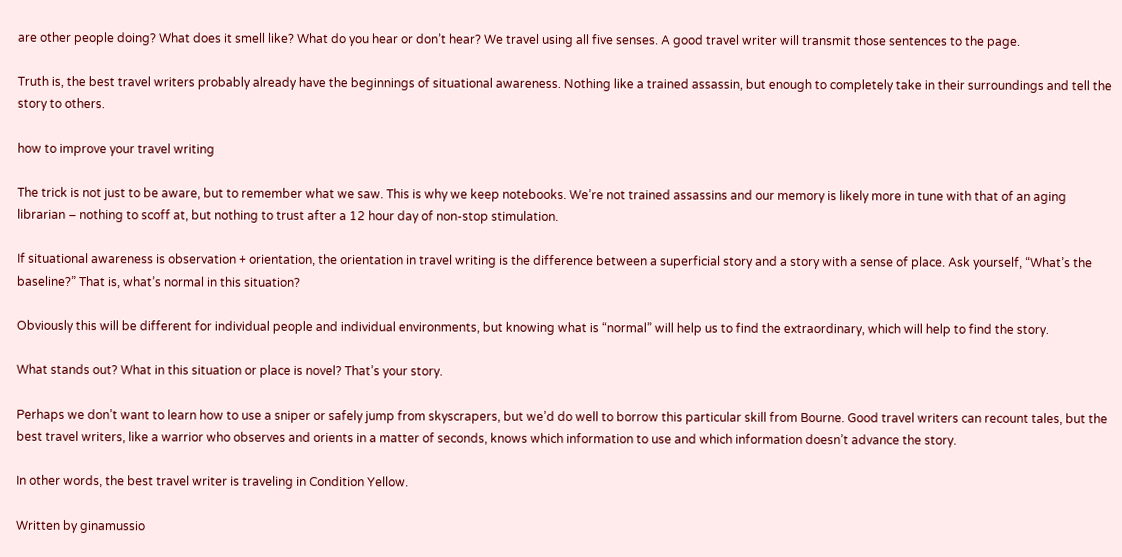are other people doing? What does it smell like? What do you hear or don’t hear? We travel using all five senses. A good travel writer will transmit those sentences to the page.

Truth is, the best travel writers probably already have the beginnings of situational awareness. Nothing like a trained assassin, but enough to completely take in their surroundings and tell the story to others.

how to improve your travel writing

The trick is not just to be aware, but to remember what we saw. This is why we keep notebooks. We’re not trained assassins and our memory is likely more in tune with that of an aging librarian – nothing to scoff at, but nothing to trust after a 12 hour day of non-stop stimulation.

If situational awareness is observation + orientation, the orientation in travel writing is the difference between a superficial story and a story with a sense of place. Ask yourself, “What’s the baseline?” That is, what’s normal in this situation?

Obviously this will be different for individual people and individual environments, but knowing what is “normal” will help us to find the extraordinary, which will help to find the story.

What stands out? What in this situation or place is novel? That’s your story.

Perhaps we don’t want to learn how to use a sniper or safely jump from skyscrapers, but we’d do well to borrow this particular skill from Bourne. Good travel writers can recount tales, but the best travel writers, like a warrior who observes and orients in a matter of seconds, knows which information to use and which information doesn’t advance the story.

In other words, the best travel writer is traveling in Condition Yellow.

Written by ginamussio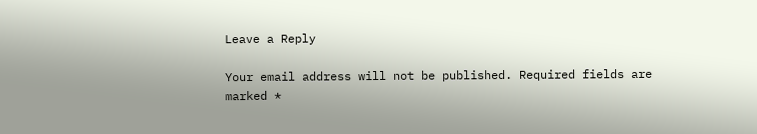Leave a Reply

Your email address will not be published. Required fields are marked *